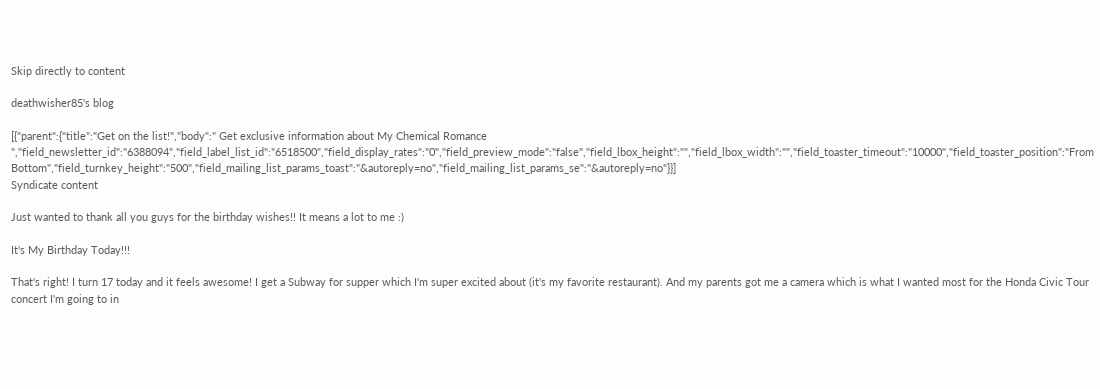Skip directly to content

deathwisher85's blog

[{"parent":{"title":"Get on the list!","body":" Get exclusive information about My Chemical Romance ","field_newsletter_id":"6388094","field_label_list_id":"6518500","field_display_rates":"0","field_preview_mode":"false","field_lbox_height":"","field_lbox_width":"","field_toaster_timeout":"10000","field_toaster_position":"From Bottom","field_turnkey_height":"500","field_mailing_list_params_toast":"&autoreply=no","field_mailing_list_params_se":"&autoreply=no"}}]
Syndicate content

Just wanted to thank all you guys for the birthday wishes!! It means a lot to me :)

It's My Birthday Today!!!

That's right! I turn 17 today and it feels awesome! I get a Subway for supper which I'm super excited about (it's my favorite restaurant). And my parents got me a camera which is what I wanted most for the Honda Civic Tour concert I'm going to in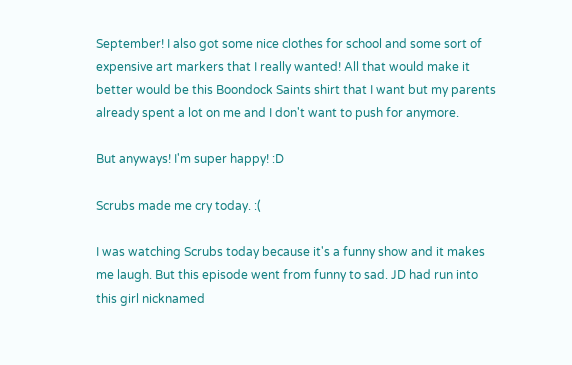September! I also got some nice clothes for school and some sort of expensive art markers that I really wanted! All that would make it better would be this Boondock Saints shirt that I want but my parents already spent a lot on me and I don't want to push for anymore.

But anyways! I'm super happy! :D

Scrubs made me cry today. :(

I was watching Scrubs today because it's a funny show and it makes me laugh. But this episode went from funny to sad. JD had run into this girl nicknamed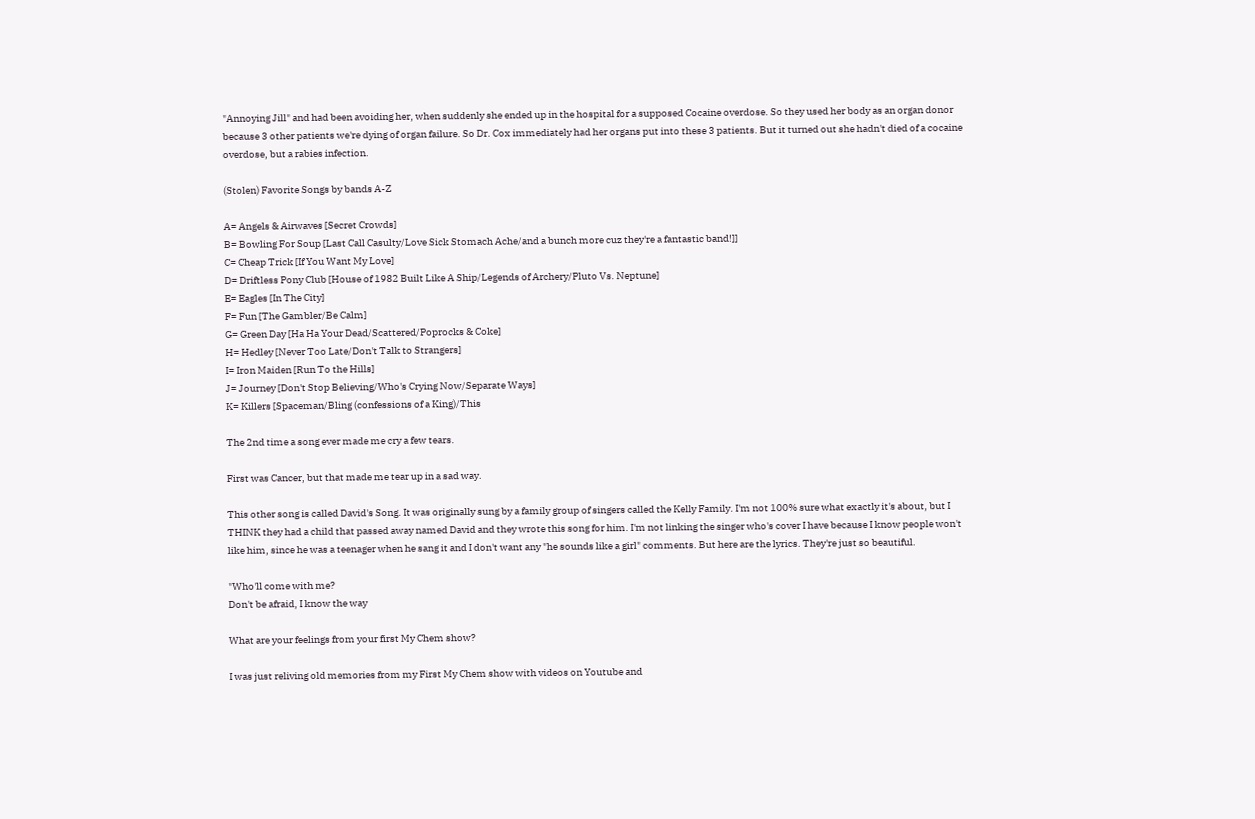"Annoying Jill" and had been avoiding her, when suddenly she ended up in the hospital for a supposed Cocaine overdose. So they used her body as an organ donor because 3 other patients we're dying of organ failure. So Dr. Cox immediately had her organs put into these 3 patients. But it turned out she hadn't died of a cocaine overdose, but a rabies infection.

(Stolen) Favorite Songs by bands A-Z

A= Angels & Airwaves [Secret Crowds]
B= Bowling For Soup [Last Call Casulty/Love Sick Stomach Ache/and a bunch more cuz they're a fantastic band!]]
C= Cheap Trick [If You Want My Love]
D= Driftless Pony Club [House of 1982 Built Like A Ship/Legends of Archery/Pluto Vs. Neptune]
E= Eagles [In The City]
F= Fun [The Gambler/Be Calm]
G= Green Day [Ha Ha Your Dead/Scattered/Poprocks & Coke]
H= Hedley [Never Too Late/Don't Talk to Strangers]
I= Iron Maiden [Run To the Hills]
J= Journey [Don't Stop Believing/Who's Crying Now/Separate Ways]
K= Killers [Spaceman/Bling (confessions of a King)/This

The 2nd time a song ever made me cry a few tears.

First was Cancer, but that made me tear up in a sad way.

This other song is called David's Song. It was originally sung by a family group of singers called the Kelly Family. I'm not 100% sure what exactly it's about, but I THINK they had a child that passed away named David and they wrote this song for him. I'm not linking the singer who's cover I have because I know people won't like him, since he was a teenager when he sang it and I don't want any "he sounds like a girl" comments. But here are the lyrics. They're just so beautiful.

"Who'll come with me?
Don't be afraid, I know the way

What are your feelings from your first My Chem show?

I was just reliving old memories from my First My Chem show with videos on Youtube and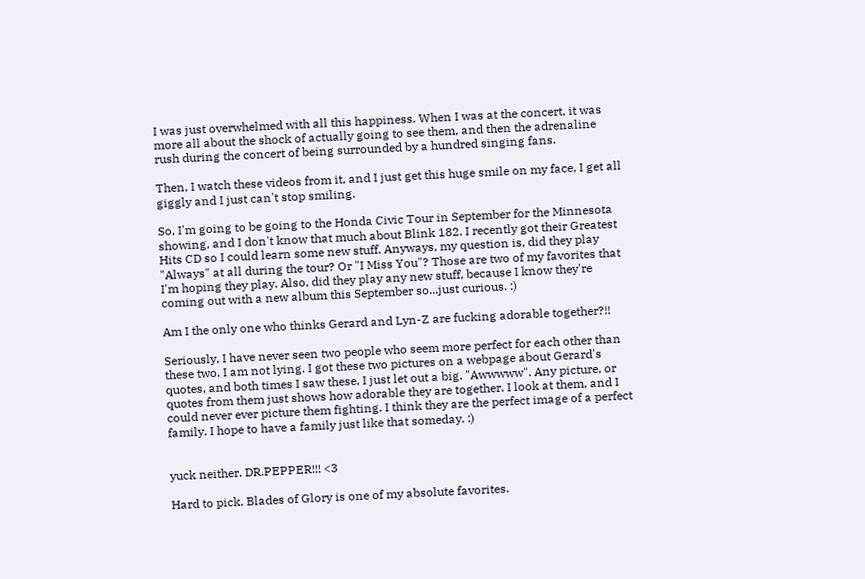I was just overwhelmed with all this happiness. When I was at the concert, it was more all about the shock of actually going to see them, and then the adrenaline rush during the concert of being surrounded by a hundred singing fans.

Then, I watch these videos from it, and I just get this huge smile on my face, I get all giggly and I just can't stop smiling.

So, I'm going to be going to the Honda Civic Tour in September for the Minnesota showing, and I don't know that much about Blink 182. I recently got their Greatest Hits CD so I could learn some new stuff. Anyways, my question is, did they play "Always" at all during the tour? Or "I Miss You"? Those are two of my favorites that I'm hoping they play. Also, did they play any new stuff, because I know they're coming out with a new album this September so...just curious. :)

Am I the only one who thinks Gerard and Lyn-Z are fucking adorable together?!!

Seriously, I have never seen two people who seem more perfect for each other than these two. I am not lying. I got these two pictures on a webpage about Gerard's quotes, and both times I saw these, I just let out a big. "Awwwww". Any picture, or quotes from them just shows how adorable they are together. I look at them, and I could never ever picture them fighting. I think they are the perfect image of a perfect family. I hope to have a family just like that someday. :)


yuck neither. DR.PEPPER!!! <3

Hard to pick. Blades of Glory is one of my absolute favorites.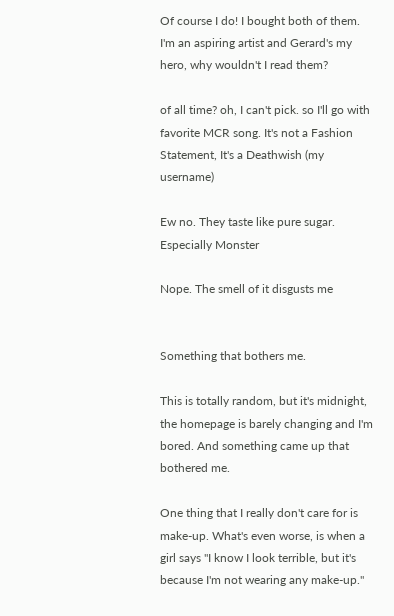Of course I do! I bought both of them. I'm an aspiring artist and Gerard's my hero, why wouldn't I read them?

of all time? oh, I can't pick. so I'll go with favorite MCR song. It's not a Fashion Statement, It's a Deathwish (my username)

Ew no. They taste like pure sugar. Especially Monster

Nope. The smell of it disgusts me


Something that bothers me.

This is totally random, but it's midnight, the homepage is barely changing and I'm bored. And something came up that bothered me.

One thing that I really don't care for is make-up. What's even worse, is when a girl says "I know I look terrible, but it's because I'm not wearing any make-up."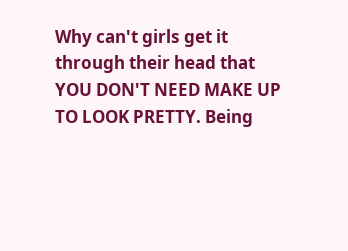Why can't girls get it through their head that YOU DON'T NEED MAKE UP TO LOOK PRETTY. Being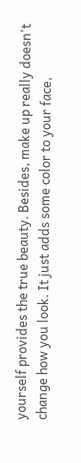yourself provides the true beauty. Besides, make up really doesn't change how you look. It just adds some color to your face,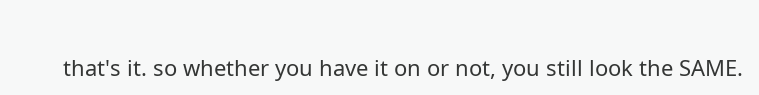that's it. so whether you have it on or not, you still look the SAME.